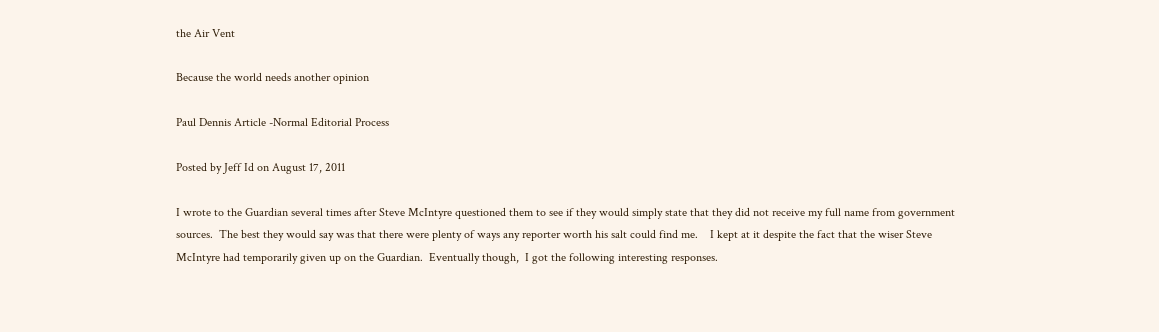the Air Vent

Because the world needs another opinion

Paul Dennis Article -Normal Editorial Process

Posted by Jeff Id on August 17, 2011

I wrote to the Guardian several times after Steve McIntyre questioned them to see if they would simply state that they did not receive my full name from government sources.  The best they would say was that there were plenty of ways any reporter worth his salt could find me.    I kept at it despite the fact that the wiser Steve McIntyre had temporarily given up on the Guardian.  Eventually though,  I got the following interesting responses.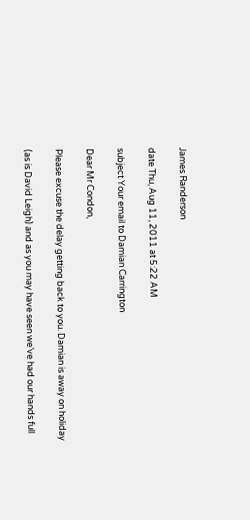James Randerson

date Thu, Aug 11, 2011 at 5:22 AM

subject Your email to Damian Carrington

Dear Mr Condon,

Please excuse the delay getting back to you. Damian is away on holiday

(as is David Leigh) and as you may have seen we’ve had our hands full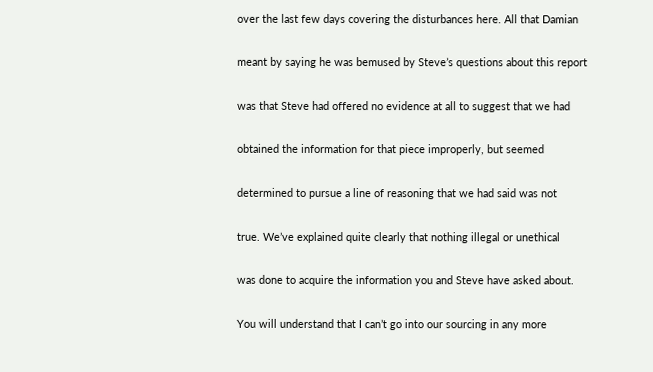over the last few days covering the disturbances here. All that Damian

meant by saying he was bemused by Steve’s questions about this report

was that Steve had offered no evidence at all to suggest that we had

obtained the information for that piece improperly, but seemed

determined to pursue a line of reasoning that we had said was not

true. We’ve explained quite clearly that nothing illegal or unethical

was done to acquire the information you and Steve have asked about.

You will understand that I can’t go into our sourcing in any more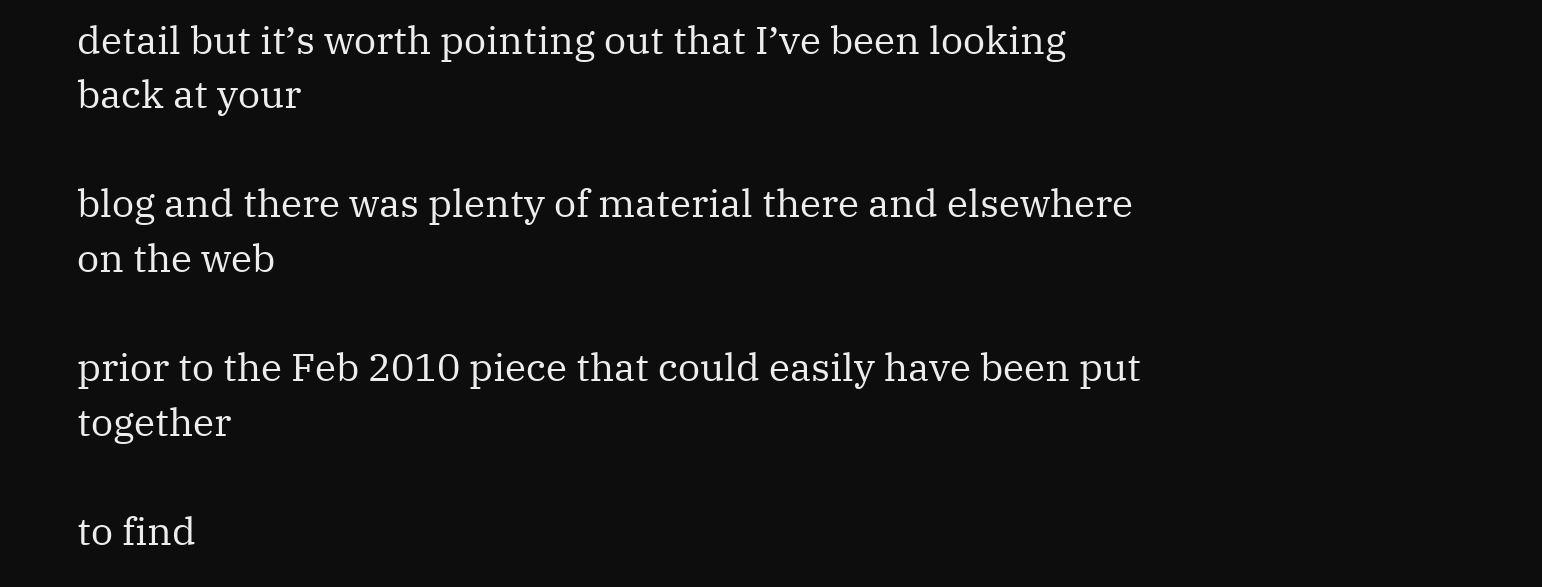detail but it’s worth pointing out that I’ve been looking back at your

blog and there was plenty of material there and elsewhere on the web

prior to the Feb 2010 piece that could easily have been put together

to find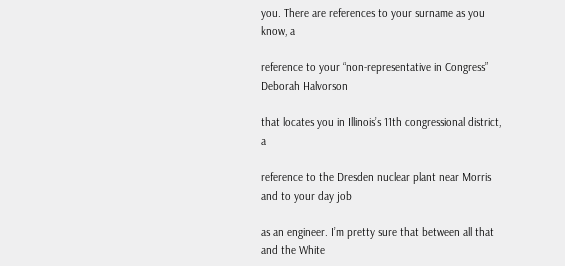you. There are references to your surname as you know, a

reference to your “non-representative in Congress” Deborah Halvorson

that locates you in Illinois’s 11th congressional district, a

reference to the Dresden nuclear plant near Morris and to your day job

as an engineer. I’m pretty sure that between all that and the White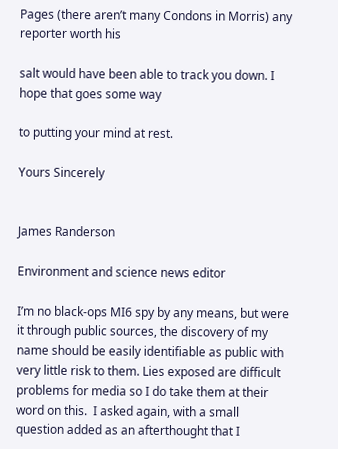Pages (there aren’t many Condons in Morris) any reporter worth his

salt would have been able to track you down. I hope that goes some way

to putting your mind at rest.

Yours Sincerely


James Randerson

Environment and science news editor

I’m no black-ops MI6 spy by any means, but were it through public sources, the discovery of my name should be easily identifiable as public with very little risk to them. Lies exposed are difficult problems for media so I do take them at their word on this.  I asked again, with a small question added as an afterthought that I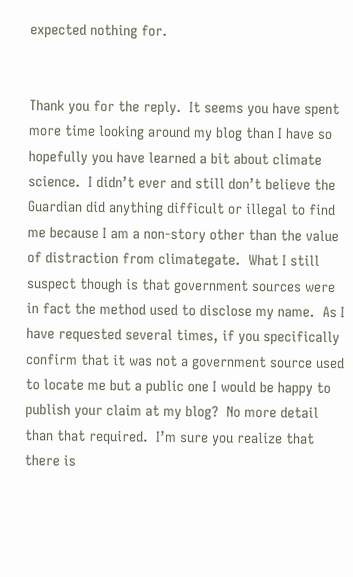expected nothing for.


Thank you for the reply.  It seems you have spent more time looking around my blog than I have so hopefully you have learned a bit about climate science.  I didn’t ever and still don’t believe the Guardian did anything difficult or illegal to find me because I am a non-story other than the value of distraction from climategate.  What I still suspect though is that government sources were in fact the method used to disclose my name.  As I have requested several times, if you specifically confirm that it was not a government source used to locate me but a public one I would be happy to publish your claim at my blog?  No more detail than that required.  I’m sure you realize that there is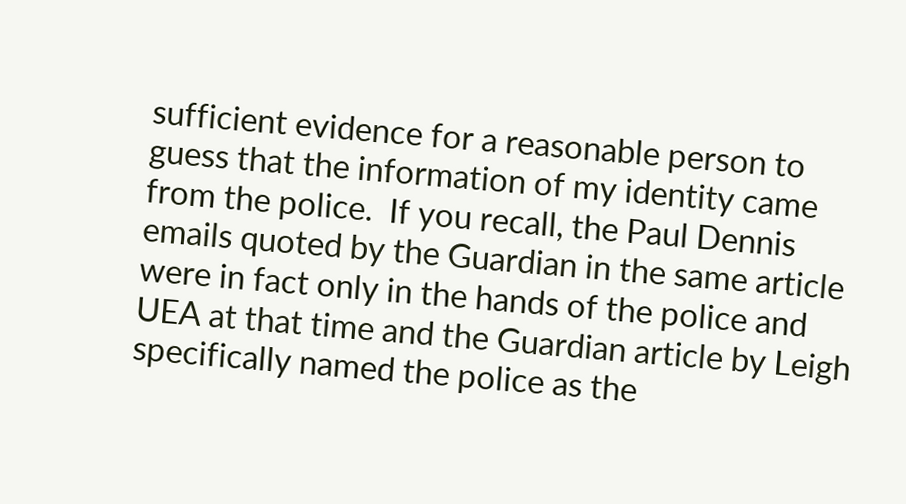sufficient evidence for a reasonable person to guess that the information of my identity came from the police.  If you recall, the Paul Dennis emails quoted by the Guardian in the same article were in fact only in the hands of the police and UEA at that time and the Guardian article by Leigh specifically named the police as the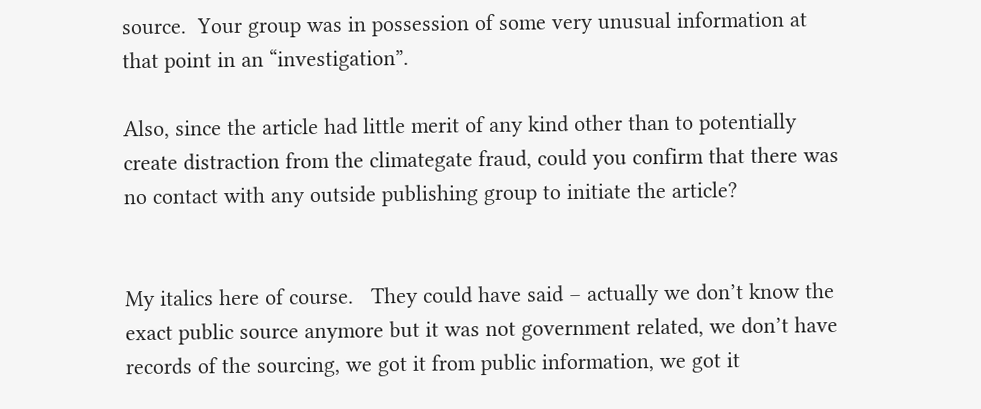source.  Your group was in possession of some very unusual information at that point in an “investigation”.

Also, since the article had little merit of any kind other than to potentially create distraction from the climategate fraud, could you confirm that there was no contact with any outside publishing group to initiate the article?


My italics here of course.   They could have said – actually we don’t know the exact public source anymore but it was not government related, we don’t have records of the sourcing, we got it from public information, we got it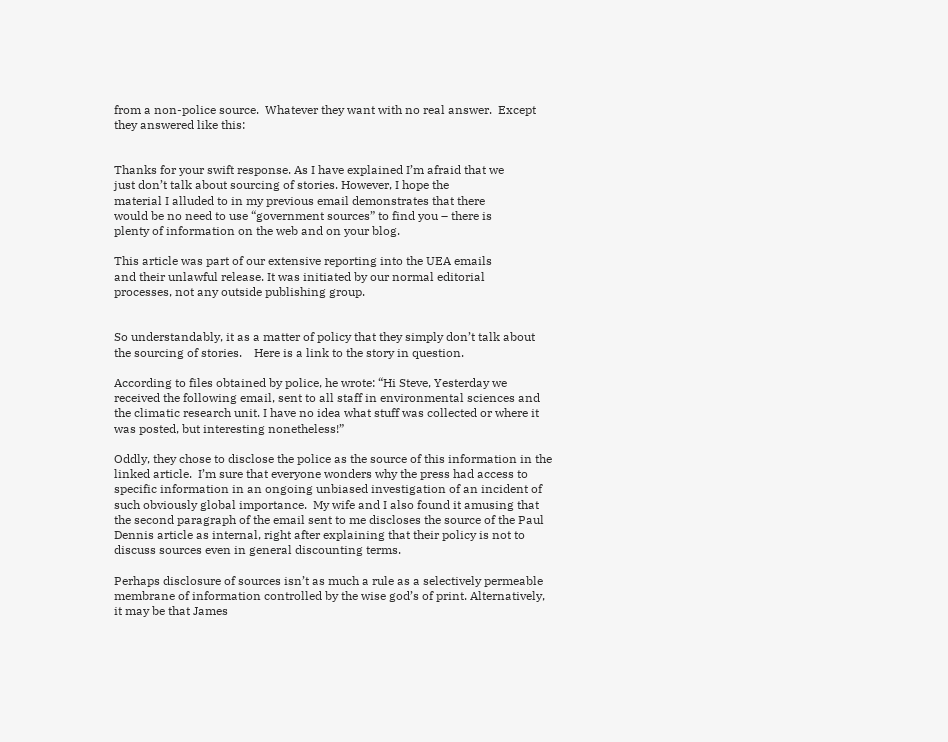from a non-police source.  Whatever they want with no real answer.  Except they answered like this:


Thanks for your swift response. As I have explained I’m afraid that we
just don’t talk about sourcing of stories. However, I hope the
material I alluded to in my previous email demonstrates that there
would be no need to use “government sources” to find you – there is
plenty of information on the web and on your blog.

This article was part of our extensive reporting into the UEA emails
and their unlawful release. It was initiated by our normal editorial
processes, not any outside publishing group.


So understandably, it as a matter of policy that they simply don’t talk about the sourcing of stories.    Here is a link to the story in question.

According to files obtained by police, he wrote: “Hi Steve, Yesterday we received the following email, sent to all staff in environmental sciences and the climatic research unit. I have no idea what stuff was collected or where it was posted, but interesting nonetheless!”

Oddly, they chose to disclose the police as the source of this information in the linked article.  I’m sure that everyone wonders why the press had access to specific information in an ongoing unbiased investigation of an incident of such obviously global importance.  My wife and I also found it amusing that the second paragraph of the email sent to me discloses the source of the Paul Dennis article as internal, right after explaining that their policy is not to discuss sources even in general discounting terms.

Perhaps disclosure of sources isn’t as much a rule as a selectively permeable membrane of information controlled by the wise god’s of print. Alternatively, it may be that James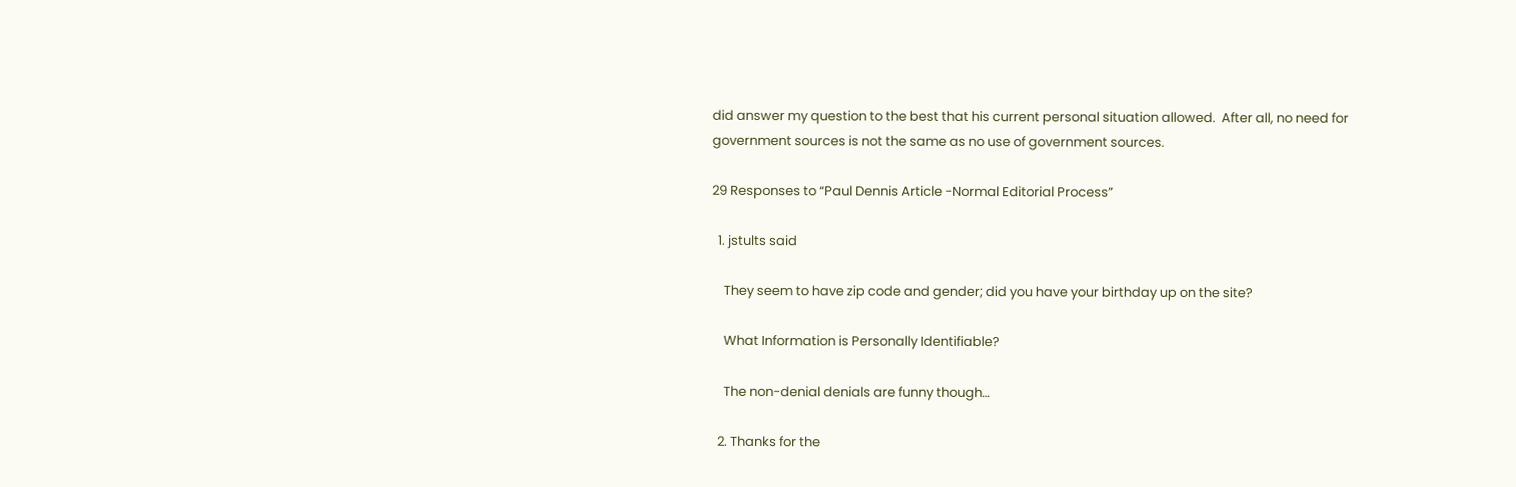did answer my question to the best that his current personal situation allowed.  After all, no need for government sources is not the same as no use of government sources.

29 Responses to “Paul Dennis Article -Normal Editorial Process”

  1. jstults said

    They seem to have zip code and gender; did you have your birthday up on the site?

    What Information is Personally Identifiable?

    The non-denial denials are funny though…

  2. Thanks for the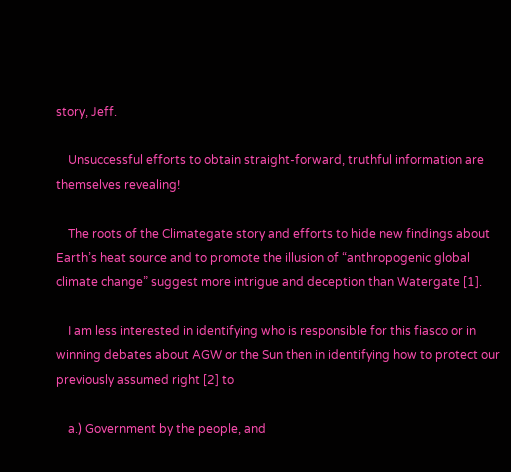story, Jeff.

    Unsuccessful efforts to obtain straight-forward, truthful information are themselves revealing!

    The roots of the Climategate story and efforts to hide new findings about Earth’s heat source and to promote the illusion of “anthropogenic global climate change” suggest more intrigue and deception than Watergate [1].

    I am less interested in identifying who is responsible for this fiasco or in winning debates about AGW or the Sun then in identifying how to protect our previously assumed right [2] to

    a.) Government by the people, and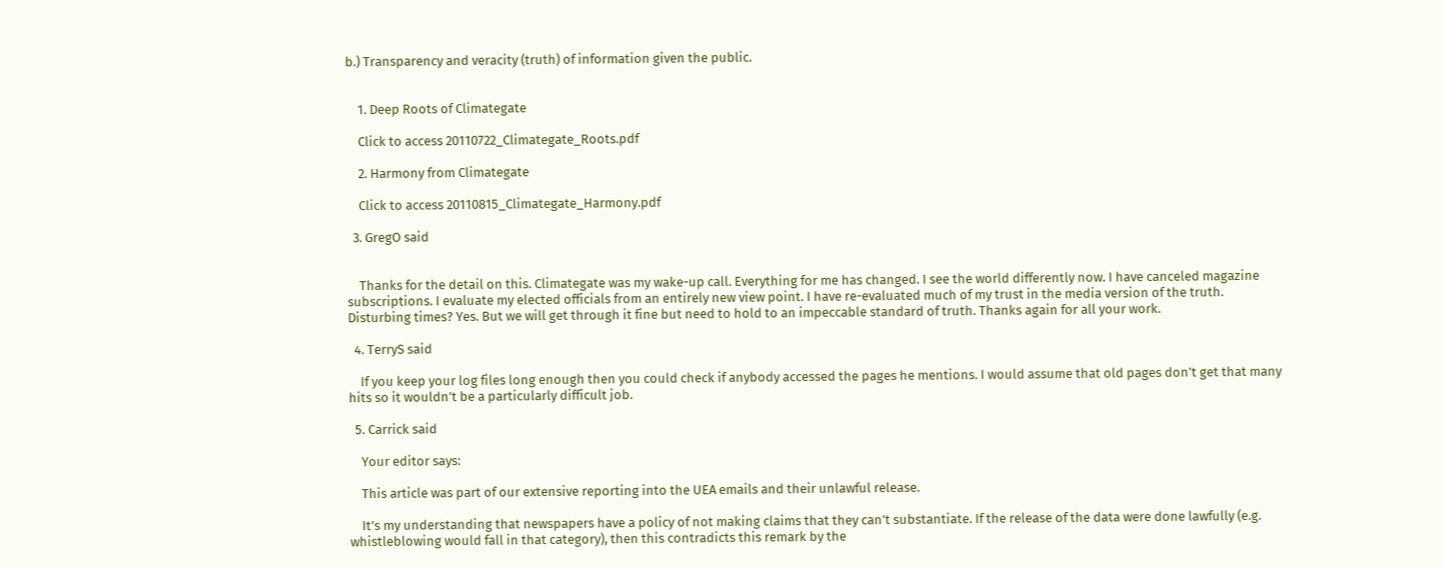b.) Transparency and veracity (truth) of information given the public.


    1. Deep Roots of Climategate

    Click to access 20110722_Climategate_Roots.pdf

    2. Harmony from Climategate

    Click to access 20110815_Climategate_Harmony.pdf

  3. GregO said


    Thanks for the detail on this. Climategate was my wake-up call. Everything for me has changed. I see the world differently now. I have canceled magazine subscriptions. I evaluate my elected officials from an entirely new view point. I have re-evaluated much of my trust in the media version of the truth. Disturbing times? Yes. But we will get through it fine but need to hold to an impeccable standard of truth. Thanks again for all your work.

  4. TerryS said

    If you keep your log files long enough then you could check if anybody accessed the pages he mentions. I would assume that old pages don’t get that many hits so it wouldn’t be a particularly difficult job.

  5. Carrick said

    Your editor says:

    This article was part of our extensive reporting into the UEA emails and their unlawful release.

    It’s my understanding that newspapers have a policy of not making claims that they can’t substantiate. If the release of the data were done lawfully (e.g. whistleblowing would fall in that category), then this contradicts this remark by the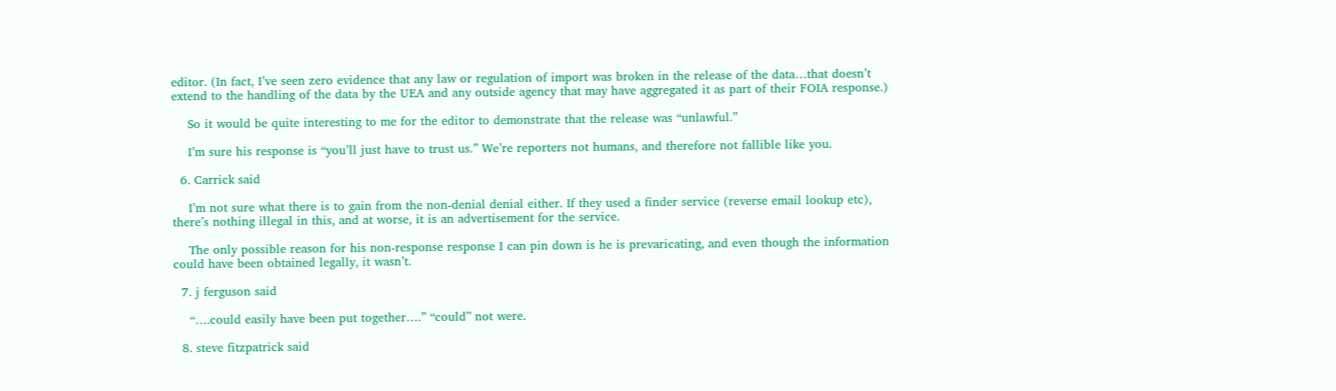editor. (In fact, I’ve seen zero evidence that any law or regulation of import was broken in the release of the data…that doesn’t extend to the handling of the data by the UEA and any outside agency that may have aggregated it as part of their FOIA response.)

    So it would be quite interesting to me for the editor to demonstrate that the release was “unlawful.”

    I’m sure his response is “you’ll just have to trust us.” We’re reporters not humans, and therefore not fallible like you.

  6. Carrick said

    I’m not sure what there is to gain from the non-denial denial either. If they used a finder service (reverse email lookup etc), there’s nothing illegal in this, and at worse, it is an advertisement for the service.

    The only possible reason for his non-response response I can pin down is he is prevaricating, and even though the information could have been obtained legally, it wasn’t.

  7. j ferguson said

    “….could easily have been put together….” “could” not were.

  8. steve fitzpatrick said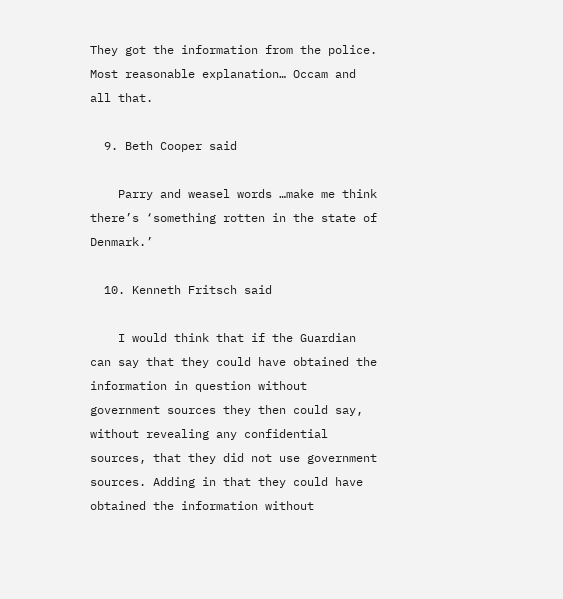They got the information from the police. Most reasonable explanation… Occam and all that.

  9. Beth Cooper said

    Parry and weasel words …make me think there’s ‘something rotten in the state of Denmark.’

  10. Kenneth Fritsch said

    I would think that if the Guardian can say that they could have obtained the information in question without government sources they then could say, without revealing any confidential sources, that they did not use government sources. Adding in that they could have obtained the information without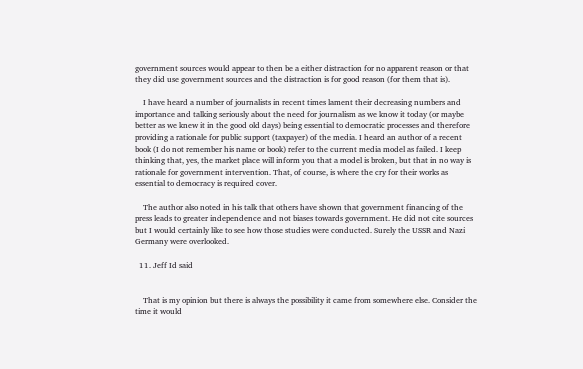government sources would appear to then be a either distraction for no apparent reason or that they did use government sources and the distraction is for good reason (for them that is).

    I have heard a number of journalists in recent times lament their decreasing numbers and importance and talking seriously about the need for journalism as we know it today (or maybe better as we knew it in the good old days) being essential to democratic processes and therefore providing a rationale for public support (taxpayer) of the media. I heard an author of a recent book (I do not remember his name or book) refer to the current media model as failed. I keep thinking that, yes, the market place will inform you that a model is broken, but that in no way is rationale for government intervention. That, of course, is where the cry for their works as essential to democracy is required cover.

    The author also noted in his talk that others have shown that government financing of the press leads to greater independence and not biases towards government. He did not cite sources but I would certainly like to see how those studies were conducted. Surely the USSR and Nazi Germany were overlooked.

  11. Jeff Id said


    That is my opinion but there is always the possibility it came from somewhere else. Consider the time it would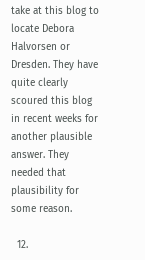take at this blog to locate Debora Halvorsen or Dresden. They have quite clearly scoured this blog in recent weeks for another plausible answer. They needed that plausibility for some reason.

  12.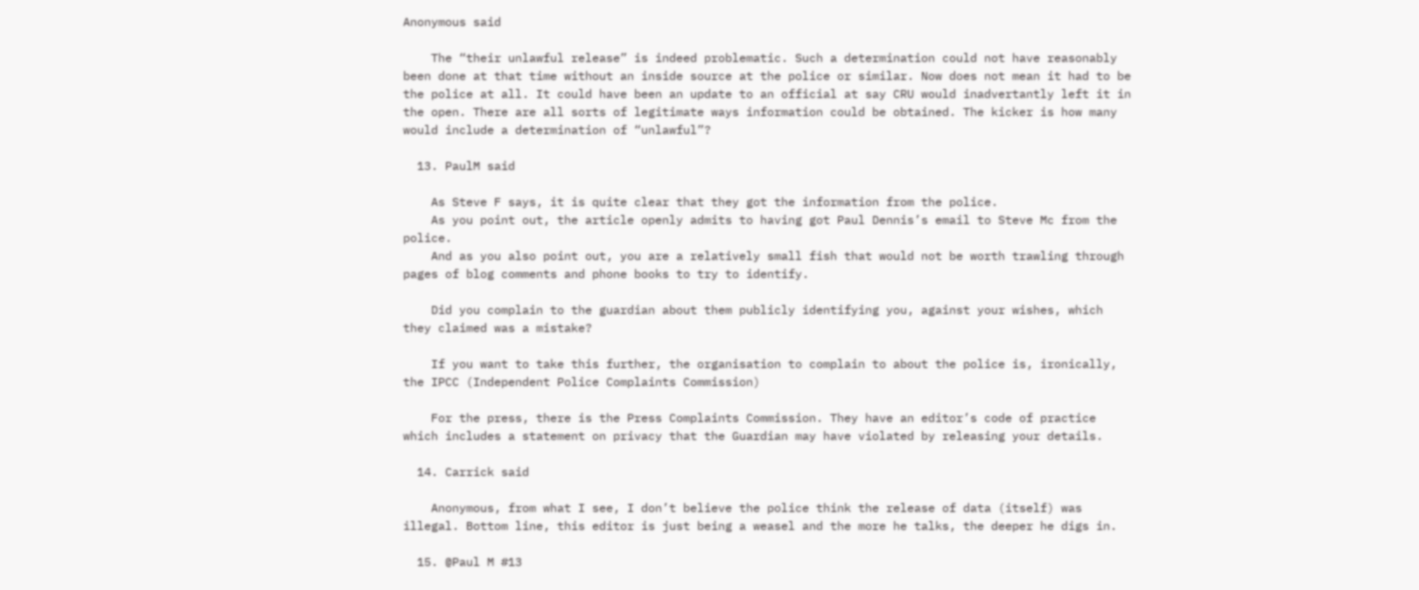Anonymous said

    The “their unlawful release” is indeed problematic. Such a determination could not have reasonably been done at that time without an inside source at the police or similar. Now does not mean it had to be the police at all. It could have been an update to an official at say CRU would inadvertantly left it in the open. There are all sorts of legitimate ways information could be obtained. The kicker is how many would include a determination of “unlawful”?

  13. PaulM said

    As Steve F says, it is quite clear that they got the information from the police.
    As you point out, the article openly admits to having got Paul Dennis’s email to Steve Mc from the police.
    And as you also point out, you are a relatively small fish that would not be worth trawling through pages of blog comments and phone books to try to identify.

    Did you complain to the guardian about them publicly identifying you, against your wishes, which they claimed was a mistake?

    If you want to take this further, the organisation to complain to about the police is, ironically, the IPCC (Independent Police Complaints Commission)

    For the press, there is the Press Complaints Commission. They have an editor’s code of practice which includes a statement on privacy that the Guardian may have violated by releasing your details.

  14. Carrick said

    Anonymous, from what I see, I don’t believe the police think the release of data (itself) was illegal. Bottom line, this editor is just being a weasel and the more he talks, the deeper he digs in.

  15. @Paul M #13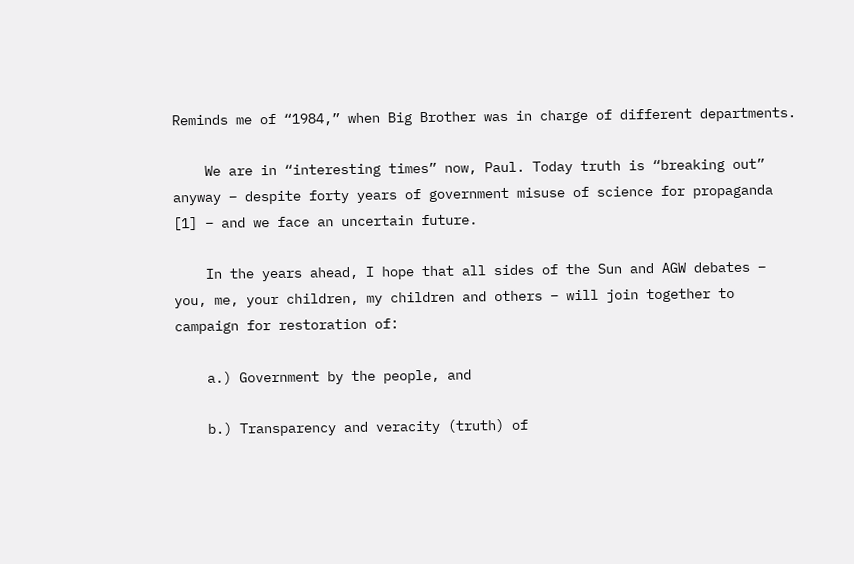Reminds me of “1984,” when Big Brother was in charge of different departments.

    We are in “interesting times” now, Paul. Today truth is “breaking out” anyway – despite forty years of government misuse of science for propaganda [1] – and we face an uncertain future.

    In the years ahead, I hope that all sides of the Sun and AGW debates – you, me, your children, my children and others – will join together to campaign for restoration of:

    a.) Government by the people, and

    b.) Transparency and veracity (truth) of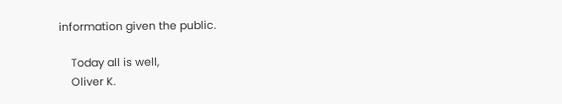information given the public.

    Today all is well,
    Oliver K.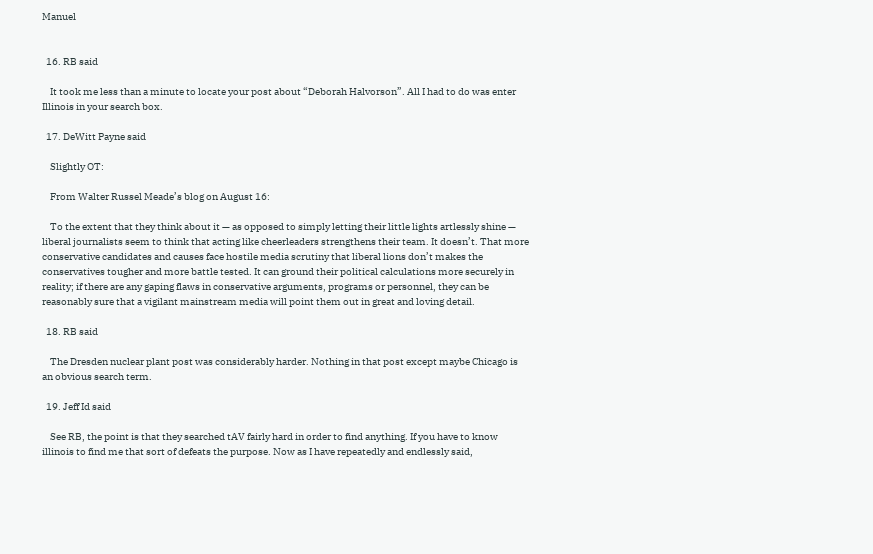Manuel


  16. RB said

    It took me less than a minute to locate your post about “Deborah Halvorson”. All I had to do was enter Illinois in your search box.

  17. DeWitt Payne said

    Slightly OT:

    From Walter Russel Meade’s blog on August 16:

    To the extent that they think about it — as opposed to simply letting their little lights artlessly shine — liberal journalists seem to think that acting like cheerleaders strengthens their team. It doesn’t. That more conservative candidates and causes face hostile media scrutiny that liberal lions don’t makes the conservatives tougher and more battle tested. It can ground their political calculations more securely in reality; if there are any gaping flaws in conservative arguments, programs or personnel, they can be reasonably sure that a vigilant mainstream media will point them out in great and loving detail.

  18. RB said

    The Dresden nuclear plant post was considerably harder. Nothing in that post except maybe Chicago is an obvious search term.

  19. Jeff Id said

    See RB, the point is that they searched tAV fairly hard in order to find anything. If you have to know illinois to find me that sort of defeats the purpose. Now as I have repeatedly and endlessly said,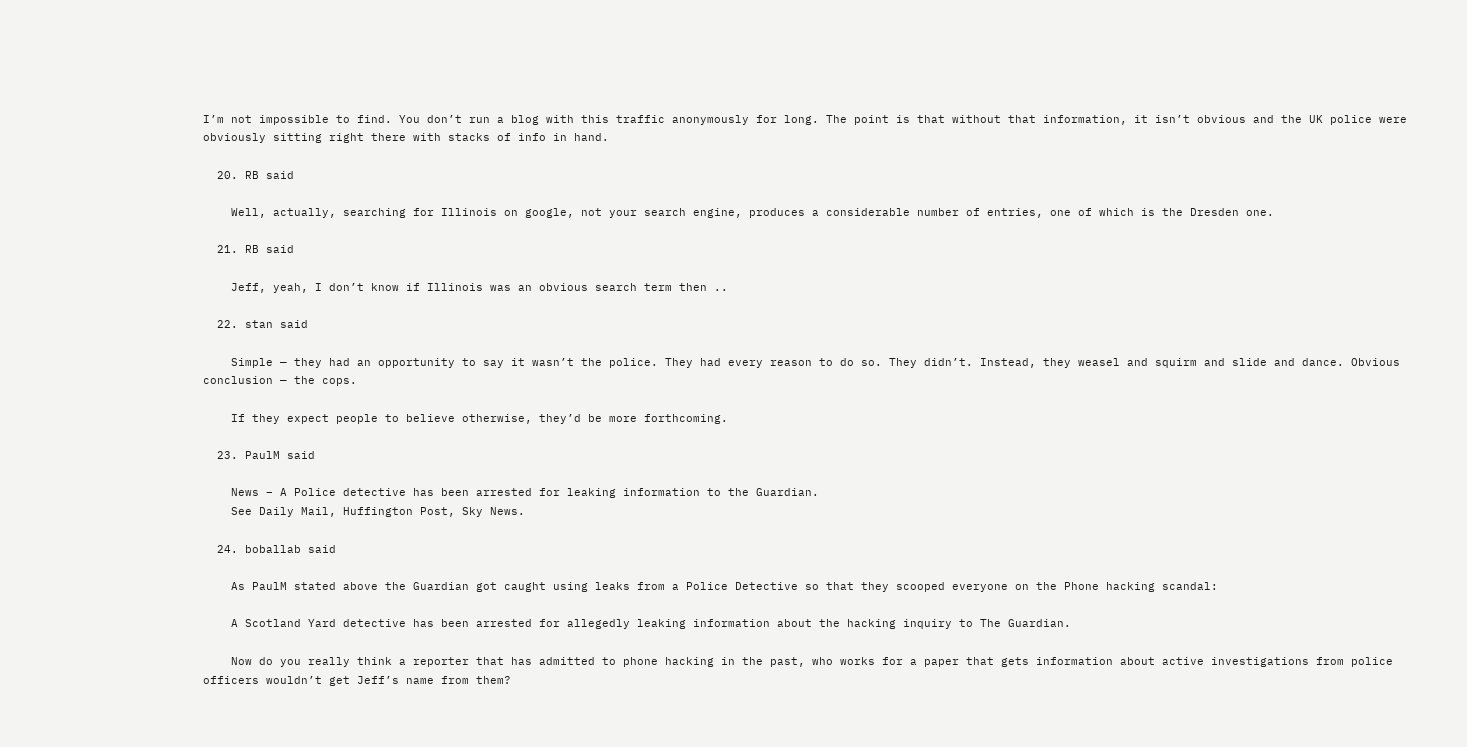I’m not impossible to find. You don’t run a blog with this traffic anonymously for long. The point is that without that information, it isn’t obvious and the UK police were obviously sitting right there with stacks of info in hand.

  20. RB said

    Well, actually, searching for Illinois on google, not your search engine, produces a considerable number of entries, one of which is the Dresden one.

  21. RB said

    Jeff, yeah, I don’t know if Illinois was an obvious search term then ..

  22. stan said

    Simple — they had an opportunity to say it wasn’t the police. They had every reason to do so. They didn’t. Instead, they weasel and squirm and slide and dance. Obvious conclusion — the cops.

    If they expect people to believe otherwise, they’d be more forthcoming.

  23. PaulM said

    News – A Police detective has been arrested for leaking information to the Guardian.
    See Daily Mail, Huffington Post, Sky News.

  24. boballab said

    As PaulM stated above the Guardian got caught using leaks from a Police Detective so that they scooped everyone on the Phone hacking scandal:

    A Scotland Yard detective has been arrested for allegedly leaking information about the hacking inquiry to The Guardian.

    Now do you really think a reporter that has admitted to phone hacking in the past, who works for a paper that gets information about active investigations from police officers wouldn’t get Jeff’s name from them?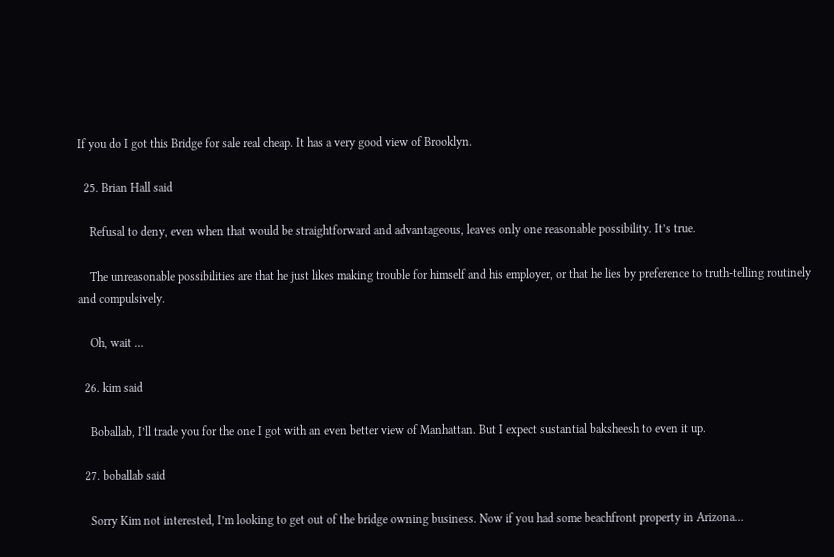If you do I got this Bridge for sale real cheap. It has a very good view of Brooklyn.

  25. Brian Hall said

    Refusal to deny, even when that would be straightforward and advantageous, leaves only one reasonable possibility. It’s true.

    The unreasonable possibilities are that he just likes making trouble for himself and his employer, or that he lies by preference to truth-telling routinely and compulsively.

    Oh, wait …

  26. kim said

    Boballab, I’ll trade you for the one I got with an even better view of Manhattan. But I expect sustantial baksheesh to even it up.

  27. boballab said

    Sorry Kim not interested, I’m looking to get out of the bridge owning business. Now if you had some beachfront property in Arizona…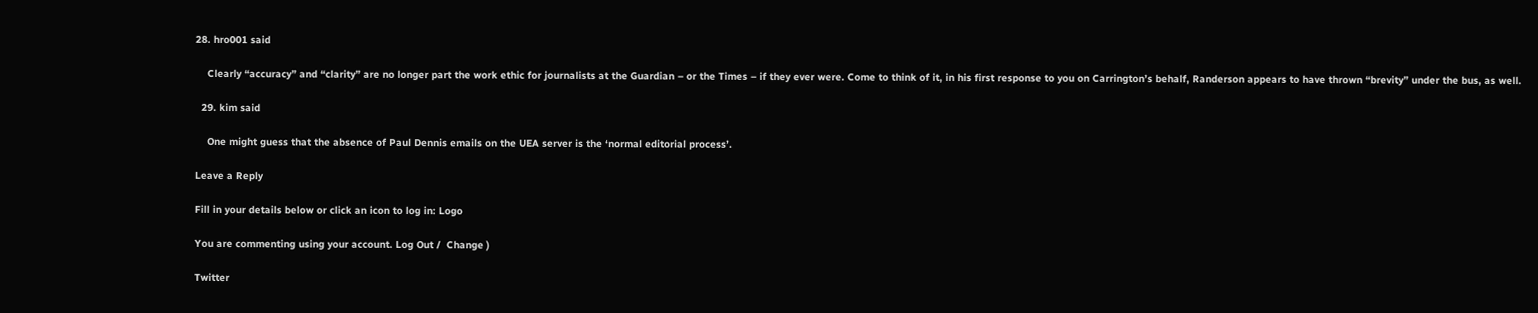28. hro001 said

    Clearly “accuracy” and “clarity” are no longer part the work ethic for journalists at the Guardian – or the Times – if they ever were. Come to think of it, in his first response to you on Carrington’s behalf, Randerson appears to have thrown “brevity” under the bus, as well.

  29. kim said

    One might guess that the absence of Paul Dennis emails on the UEA server is the ‘normal editorial process’.

Leave a Reply

Fill in your details below or click an icon to log in: Logo

You are commenting using your account. Log Out /  Change )

Twitter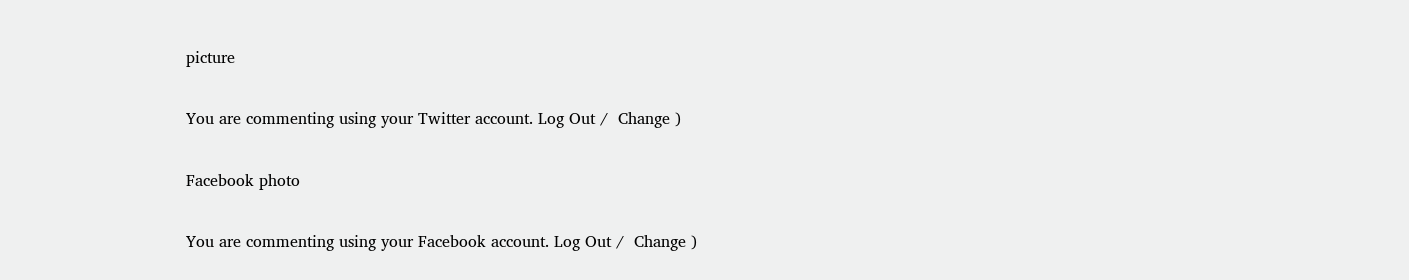picture

You are commenting using your Twitter account. Log Out /  Change )

Facebook photo

You are commenting using your Facebook account. Log Out /  Change )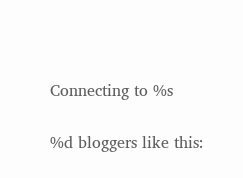Connecting to %s

%d bloggers like this: